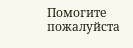Помогите пожалуйста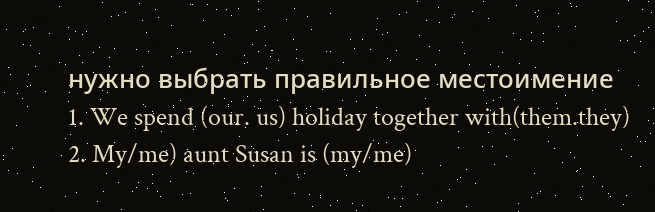нужно выбрать правильное местоимение
1. We spend (our. us) holiday together with(them.they)
2. My/me) aunt Susan is (my/me)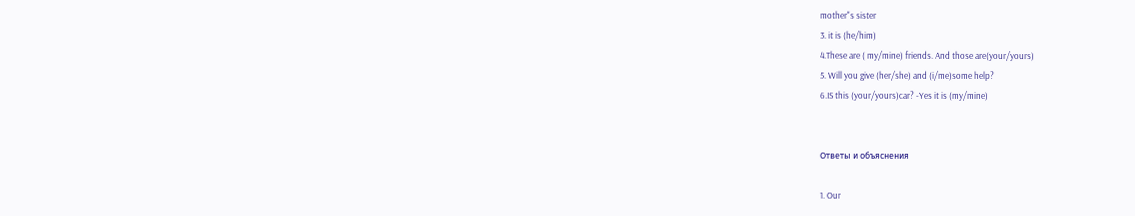mother"s sister
3. it is (he/him)
4.These are ( my/mine) friends. And those are(your/yours)
5. Will you give (her/she) and (i/me)some help?
6.IS this (your/yours)car? -Yes it is (my/mine)


Ответы и объяснения

1. Our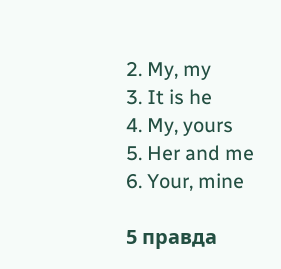2. My, my
3. It is he
4. My, yours
5. Her and me
6. Your, mine

5 правда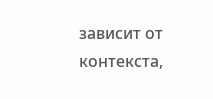зависит от контекста,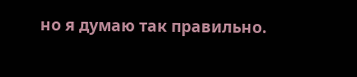но я думаю так правильно.